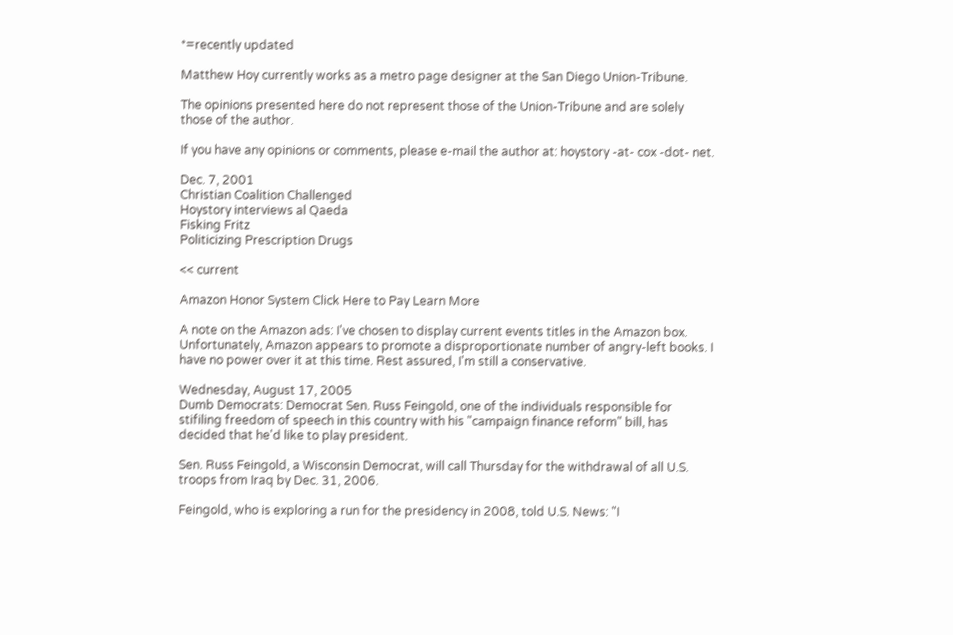*=recently updated

Matthew Hoy currently works as a metro page designer at the San Diego Union-Tribune.

The opinions presented here do not represent those of the Union-Tribune and are solely those of the author.

If you have any opinions or comments, please e-mail the author at: hoystory -at- cox -dot- net.

Dec. 7, 2001
Christian Coalition Challenged
Hoystory interviews al Qaeda
Fisking Fritz
Politicizing Prescription Drugs

<< current

Amazon Honor System Click Here to Pay Learn More

A note on the Amazon ads: I've chosen to display current events titles in the Amazon box. Unfortunately, Amazon appears to promote a disproportionate number of angry-left books. I have no power over it at this time. Rest assured, I'm still a conservative.

Wednesday, August 17, 2005
Dumb Democrats: Democrat Sen. Russ Feingold, one of the individuals responsible for stifiling freedom of speech in this country with his "campaign finance reform" bill, has decided that he'd like to play president.

Sen. Russ Feingold, a Wisconsin Democrat, will call Thursday for the withdrawal of all U.S. troops from Iraq by Dec. 31, 2006.

Feingold, who is exploring a run for the presidency in 2008, told U.S. News: "I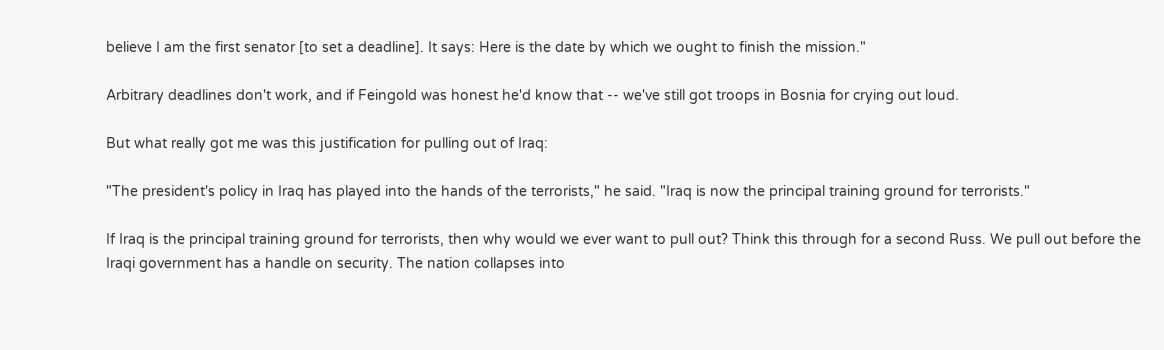believe I am the first senator [to set a deadline]. It says: Here is the date by which we ought to finish the mission."

Arbitrary deadlines don't work, and if Feingold was honest he'd know that -- we've still got troops in Bosnia for crying out loud.

But what really got me was this justification for pulling out of Iraq:

"The president's policy in Iraq has played into the hands of the terrorists," he said. "Iraq is now the principal training ground for terrorists."

If Iraq is the principal training ground for terrorists, then why would we ever want to pull out? Think this through for a second Russ. We pull out before the Iraqi government has a handle on security. The nation collapses into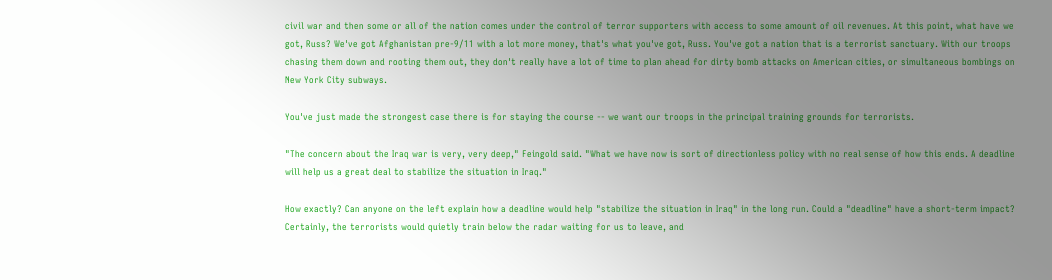civil war and then some or all of the nation comes under the control of terror supporters with access to some amount of oil revenues. At this point, what have we got, Russ? We've got Afghanistan pre-9/11 with a lot more money, that's what you've got, Russ. You've got a nation that is a terrorist sanctuary. With our troops chasing them down and rooting them out, they don't really have a lot of time to plan ahead for dirty bomb attacks on American cities, or simultaneous bombings on New York City subways.

You've just made the strongest case there is for staying the course -- we want our troops in the principal training grounds for terrorists.

"The concern about the Iraq war is very, very deep," Feingold said. "What we have now is sort of directionless policy with no real sense of how this ends. A deadline will help us a great deal to stabilize the situation in Iraq."

How exactly? Can anyone on the left explain how a deadline would help "stabilize the situation in Iraq" in the long run. Could a "deadline" have a short-term impact? Certainly, the terrorists would quietly train below the radar waiting for us to leave, and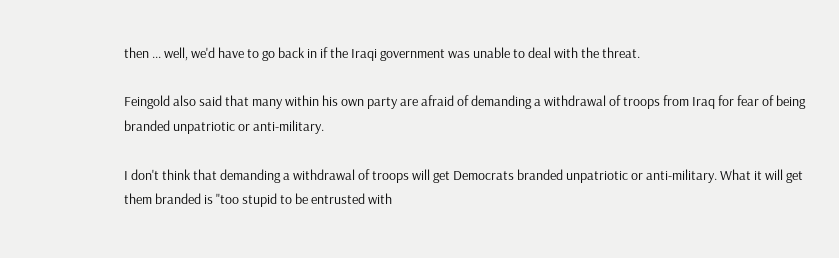then ... well, we'd have to go back in if the Iraqi government was unable to deal with the threat.

Feingold also said that many within his own party are afraid of demanding a withdrawal of troops from Iraq for fear of being branded unpatriotic or anti-military.

I don't think that demanding a withdrawal of troops will get Democrats branded unpatriotic or anti-military. What it will get them branded is "too stupid to be entrusted with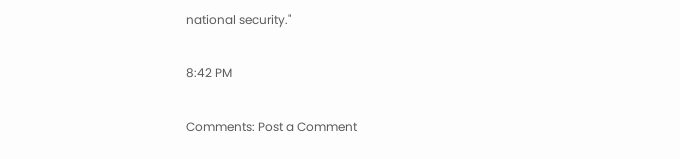national security."

8:42 PM

Comments: Post a Comment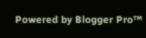Powered by Blogger Pro™